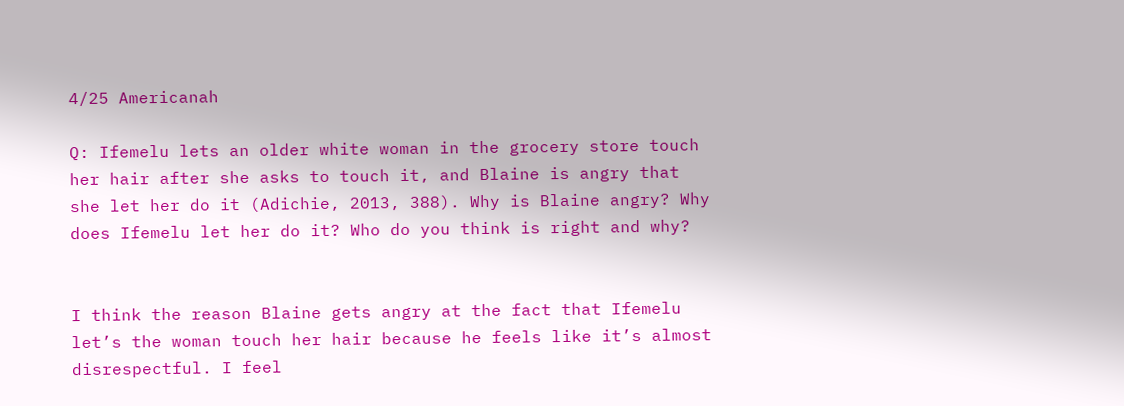4/25 Americanah

Q: Ifemelu lets an older white woman in the grocery store touch her hair after she asks to touch it, and Blaine is angry that she let her do it (Adichie, 2013, 388). Why is Blaine angry? Why does Ifemelu let her do it? Who do you think is right and why?


I think the reason Blaine gets angry at the fact that Ifemelu let’s the woman touch her hair because he feels like it’s almost disrespectful. I feel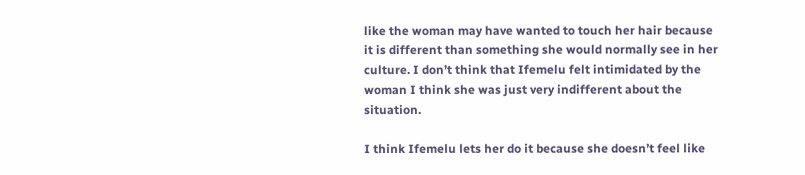like the woman may have wanted to touch her hair because it is different than something she would normally see in her culture. I don’t think that Ifemelu felt intimidated by the woman I think she was just very indifferent about the situation.

I think Ifemelu lets her do it because she doesn’t feel like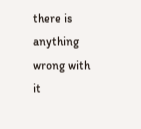there is anything wrong with it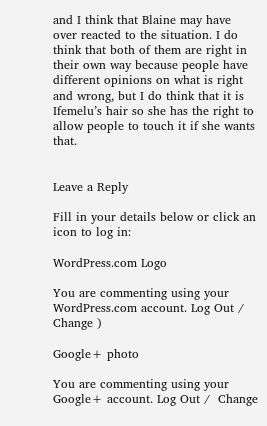and I think that Blaine may have over reacted to the situation. I do think that both of them are right in their own way because people have different opinions on what is right and wrong, but I do think that it is Ifemelu’s hair so she has the right to allow people to touch it if she wants that.


Leave a Reply

Fill in your details below or click an icon to log in:

WordPress.com Logo

You are commenting using your WordPress.com account. Log Out /  Change )

Google+ photo

You are commenting using your Google+ account. Log Out /  Change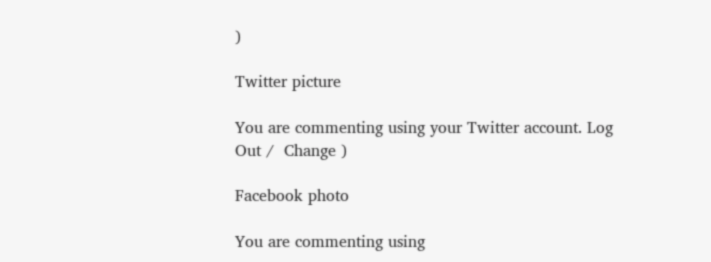)

Twitter picture

You are commenting using your Twitter account. Log Out /  Change )

Facebook photo

You are commenting using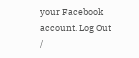your Facebook account. Log Out /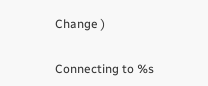Change )


Connecting to %s